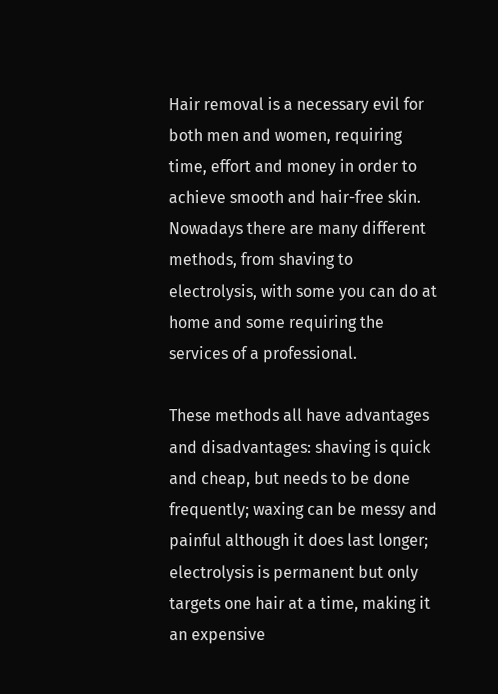Hair removal is a necessary evil for both men and women, requiring time, effort and money in order to achieve smooth and hair-free skin. Nowadays there are many different methods, from shaving to electrolysis, with some you can do at home and some requiring the services of a professional.

These methods all have advantages and disadvantages: shaving is quick and cheap, but needs to be done frequently; waxing can be messy and painful although it does last longer; electrolysis is permanent but only targets one hair at a time, making it an expensive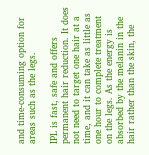and time-consuming option for areas such as the legs.

IPL is fast, safe and offers permanent hair reduction. It does not need to target one hair at a time, and it can take as little as one hour to complete treatment on the legs. As the energy is absorbed by the melanin in the hair rather than the skin, the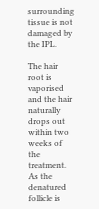surrounding tissue is not damaged by the IPL.

The hair root is vaporised and the hair naturally drops out within two weeks of the treatment. As the denatured follicle is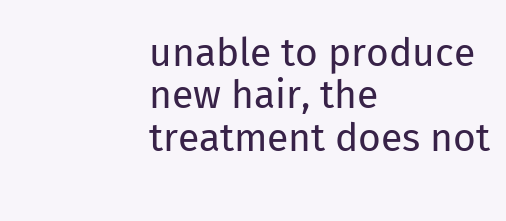unable to produce new hair, the treatment does not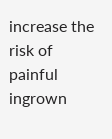increase the risk of painful ingrown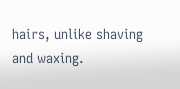hairs, unlike shaving and waxing.